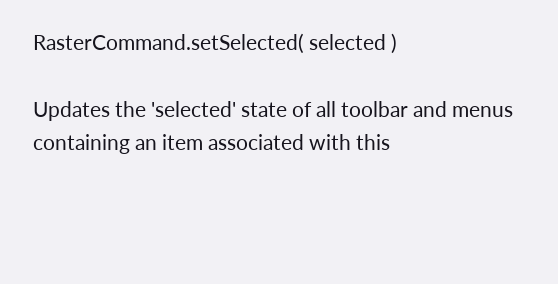RasterCommand.setSelected( selected )

Updates the 'selected' state of all toolbar and menus containing an item associated with this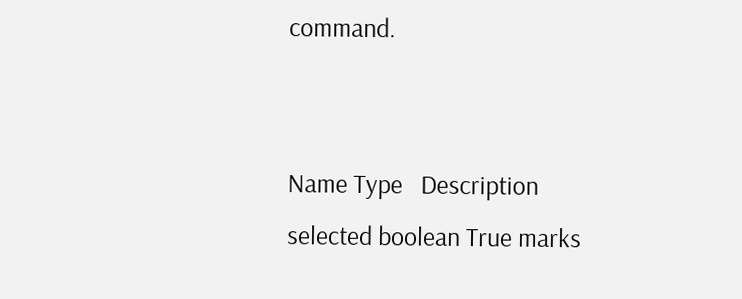command.


Name Type   Description
selected boolean True marks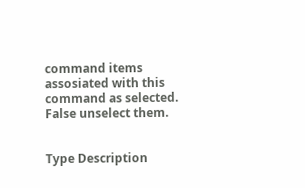command items assosiated with this command as selected. False unselect them.


Type Description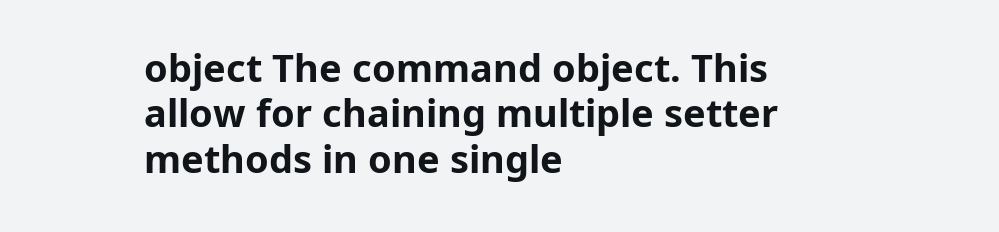object The command object. This allow for chaining multiple setter methods in one single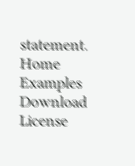statement.
Home Examples Download License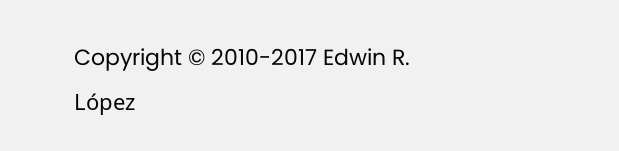Copyright © 2010-2017 Edwin R. López